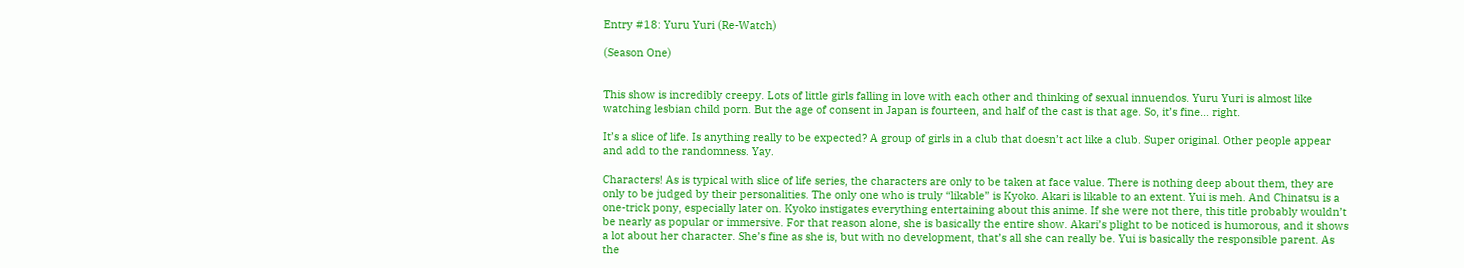Entry #18: Yuru Yuri (Re-Watch)

(Season One)


This show is incredibly creepy. Lots of little girls falling in love with each other and thinking of sexual innuendos. Yuru Yuri is almost like watching lesbian child porn. But the age of consent in Japan is fourteen, and half of the cast is that age. So, it’s fine… right.

It’s a slice of life. Is anything really to be expected? A group of girls in a club that doesn’t act like a club. Super original. Other people appear and add to the randomness. Yay.

Characters! As is typical with slice of life series, the characters are only to be taken at face value. There is nothing deep about them, they are only to be judged by their personalities. The only one who is truly “likable” is Kyoko. Akari is likable to an extent. Yui is meh. And Chinatsu is a one-trick pony, especially later on. Kyoko instigates everything entertaining about this anime. If she were not there, this title probably wouldn’t be nearly as popular or immersive. For that reason alone, she is basically the entire show. Akari’s plight to be noticed is humorous, and it shows a lot about her character. She’s fine as she is, but with no development, that’s all she can really be. Yui is basically the responsible parent. As the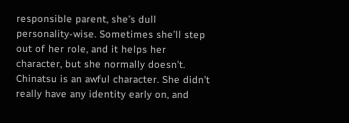responsible parent, she’s dull personality-wise. Sometimes she’ll step out of her role, and it helps her character, but she normally doesn’t. Chinatsu is an awful character. She didn’t really have any identity early on, and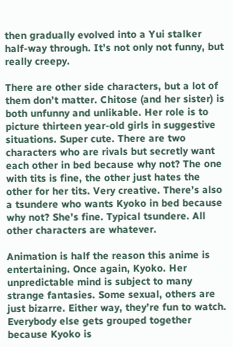then gradually evolved into a Yui stalker half-way through. It’s not only not funny, but really creepy.

There are other side characters, but a lot of them don’t matter. Chitose (and her sister) is both unfunny and unlikable. Her role is to picture thirteen year-old girls in suggestive situations. Super cute. There are two characters who are rivals but secretly want each other in bed because why not? The one with tits is fine, the other just hates the other for her tits. Very creative. There’s also a tsundere who wants Kyoko in bed because why not? She’s fine. Typical tsundere. All other characters are whatever.

Animation is half the reason this anime is entertaining. Once again, Kyoko. Her unpredictable mind is subject to many strange fantasies. Some sexual, others are just bizarre. Either way, they’re fun to watch. Everybody else gets grouped together because Kyoko is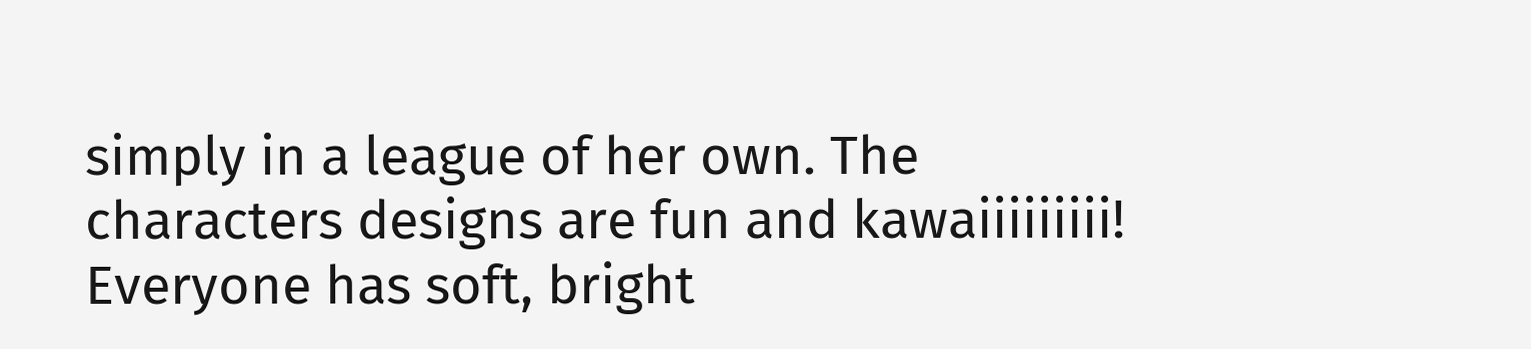simply in a league of her own. The characters designs are fun and kawaiiiiiiiii! Everyone has soft, bright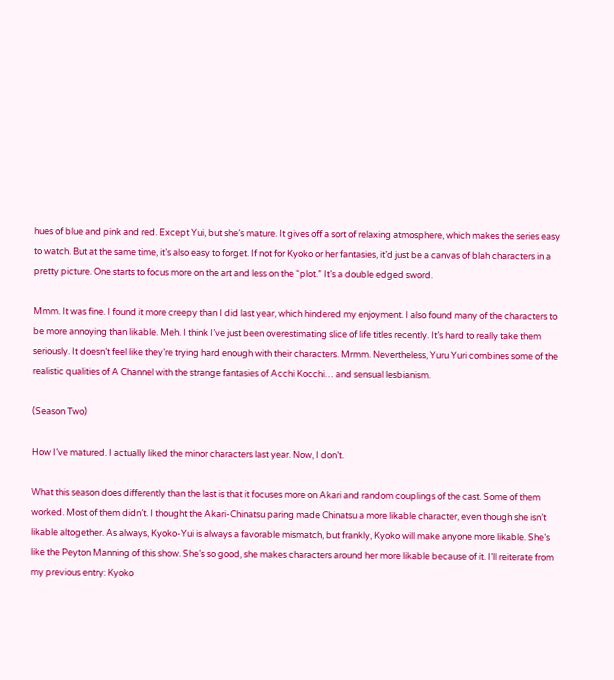hues of blue and pink and red. Except Yui, but she’s mature. It gives off a sort of relaxing atmosphere, which makes the series easy to watch. But at the same time, it’s also easy to forget. If not for Kyoko or her fantasies, it’d just be a canvas of blah characters in a pretty picture. One starts to focus more on the art and less on the “plot.” It’s a double edged sword.

Mmm. It was fine. I found it more creepy than I did last year, which hindered my enjoyment. I also found many of the characters to be more annoying than likable. Meh. I think I’ve just been overestimating slice of life titles recently. It’s hard to really take them seriously. It doesn’t feel like they’re trying hard enough with their characters. Mrmm. Nevertheless, Yuru Yuri combines some of the realistic qualities of A Channel with the strange fantasies of Acchi Kocchi… and sensual lesbianism.

(Season Two)

How I’ve matured. I actually liked the minor characters last year. Now, I don’t.

What this season does differently than the last is that it focuses more on Akari and random couplings of the cast. Some of them worked. Most of them didn’t. I thought the Akari-Chinatsu paring made Chinatsu a more likable character, even though she isn’t likable altogether. As always, Kyoko-Yui is always a favorable mismatch, but frankly, Kyoko will make anyone more likable. She’s like the Peyton Manning of this show. She’s so good, she makes characters around her more likable because of it. I’ll reiterate from my previous entry: Kyoko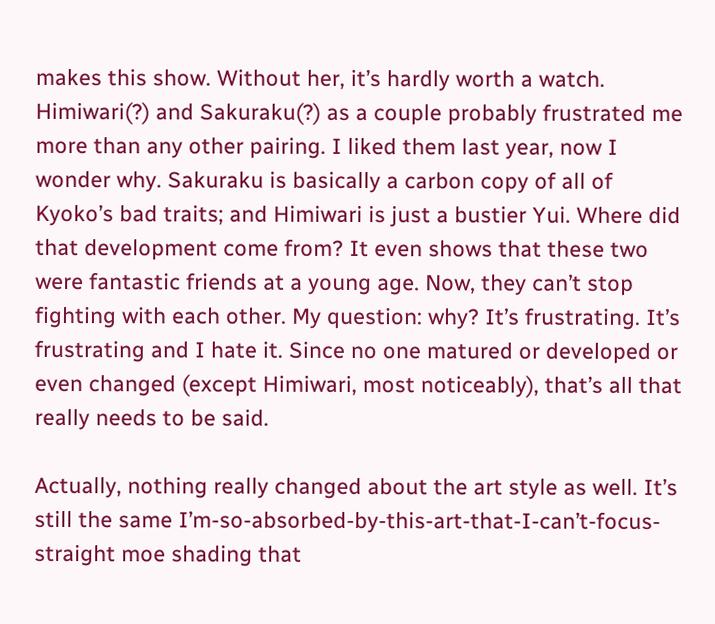makes this show. Without her, it’s hardly worth a watch. Himiwari(?) and Sakuraku(?) as a couple probably frustrated me more than any other pairing. I liked them last year, now I wonder why. Sakuraku is basically a carbon copy of all of Kyoko’s bad traits; and Himiwari is just a bustier Yui. Where did that development come from? It even shows that these two were fantastic friends at a young age. Now, they can’t stop fighting with each other. My question: why? It’s frustrating. It’s frustrating and I hate it. Since no one matured or developed or even changed (except Himiwari, most noticeably), that’s all that really needs to be said.

Actually, nothing really changed about the art style as well. It’s still the same I’m-so-absorbed-by-this-art-that-I-can’t-focus-straight moe shading that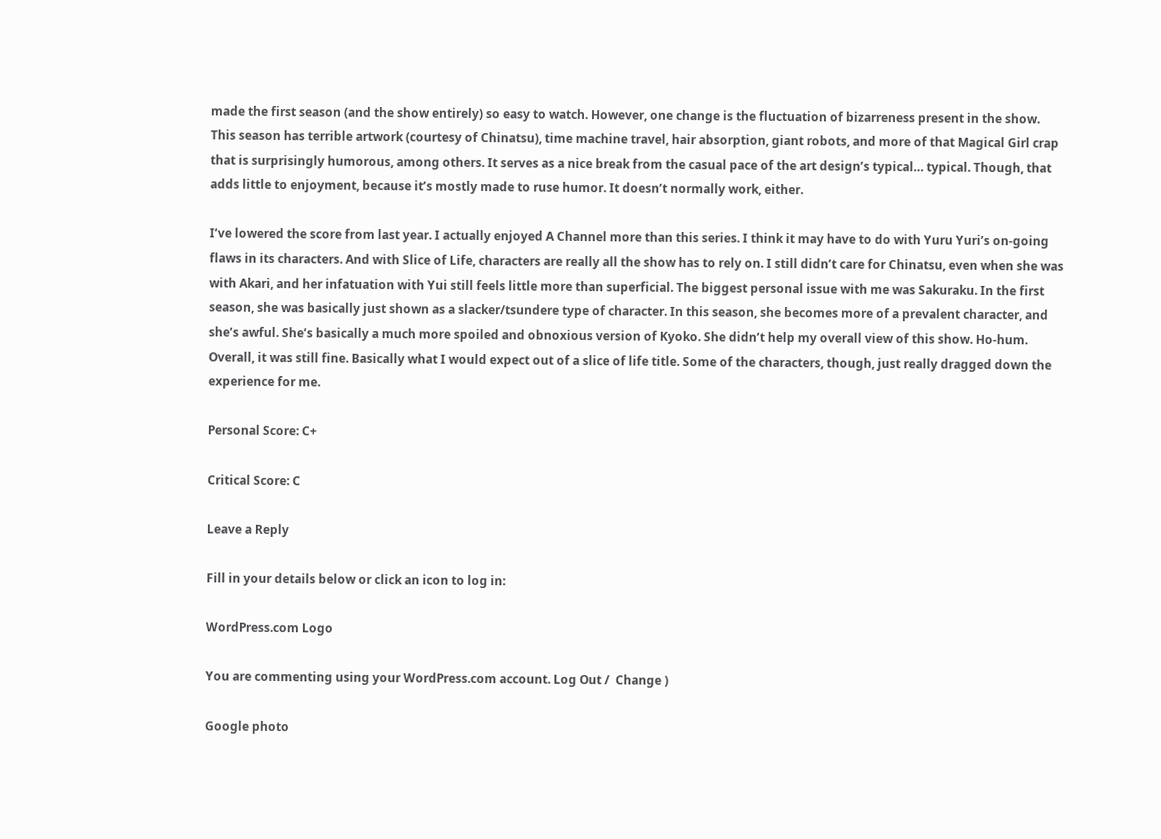made the first season (and the show entirely) so easy to watch. However, one change is the fluctuation of bizarreness present in the show. This season has terrible artwork (courtesy of Chinatsu), time machine travel, hair absorption, giant robots, and more of that Magical Girl crap that is surprisingly humorous, among others. It serves as a nice break from the casual pace of the art design’s typical… typical. Though, that adds little to enjoyment, because it’s mostly made to ruse humor. It doesn’t normally work, either.

I’ve lowered the score from last year. I actually enjoyed A Channel more than this series. I think it may have to do with Yuru Yuri’s on-going flaws in its characters. And with Slice of Life, characters are really all the show has to rely on. I still didn’t care for Chinatsu, even when she was with Akari, and her infatuation with Yui still feels little more than superficial. The biggest personal issue with me was Sakuraku. In the first season, she was basically just shown as a slacker/tsundere type of character. In this season, she becomes more of a prevalent character, and she’s awful. She’s basically a much more spoiled and obnoxious version of Kyoko. She didn’t help my overall view of this show. Ho-hum. Overall, it was still fine. Basically what I would expect out of a slice of life title. Some of the characters, though, just really dragged down the experience for me.

Personal Score: C+

Critical Score: C

Leave a Reply

Fill in your details below or click an icon to log in:

WordPress.com Logo

You are commenting using your WordPress.com account. Log Out /  Change )

Google photo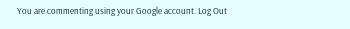You are commenting using your Google account. Log Out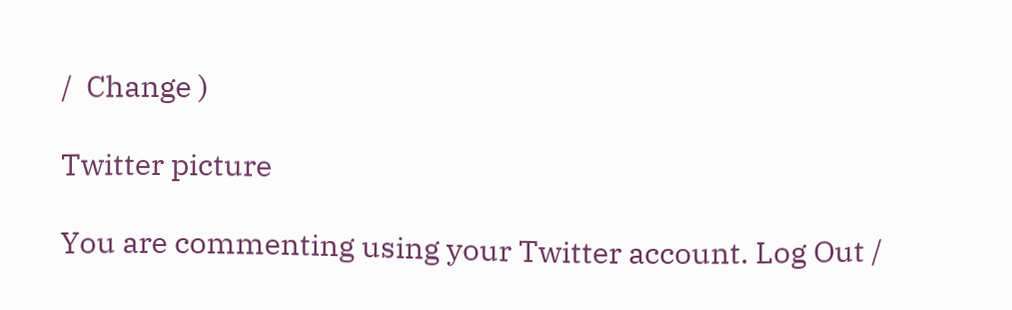/  Change )

Twitter picture

You are commenting using your Twitter account. Log Out /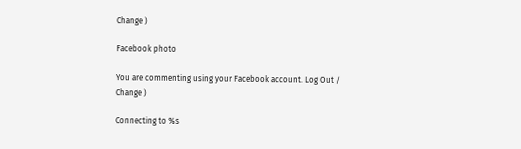Change )

Facebook photo

You are commenting using your Facebook account. Log Out /  Change )

Connecting to %s